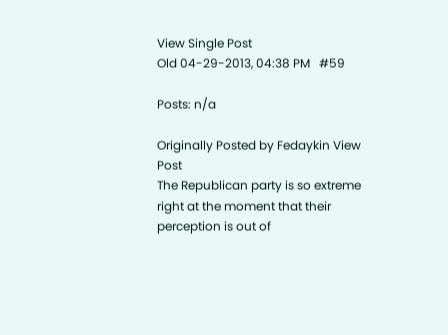View Single Post
Old 04-29-2013, 04:38 PM   #59

Posts: n/a

Originally Posted by Fedaykin View Post
The Republican party is so extreme right at the moment that their perception is out of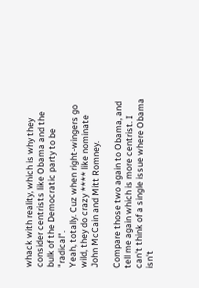whack with reality, which is why they consider centrists like Obama and the bulk of the Democratic party to be "radical".
Yeah, totally. Cuz when right-wingers go wild, they do crazy **** like nominate John McCain and Mitt Romney.

Compare those two again to Obama, and tell me again which is more centrist. I can't think of a single issue where Obama isn't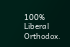100% Liberal Orthodox.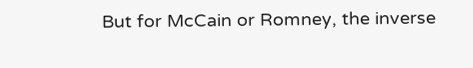But for McCain or Romney, the inverse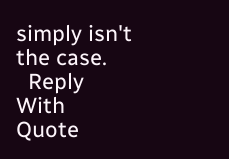simply isn't the case.
  Reply With Quote